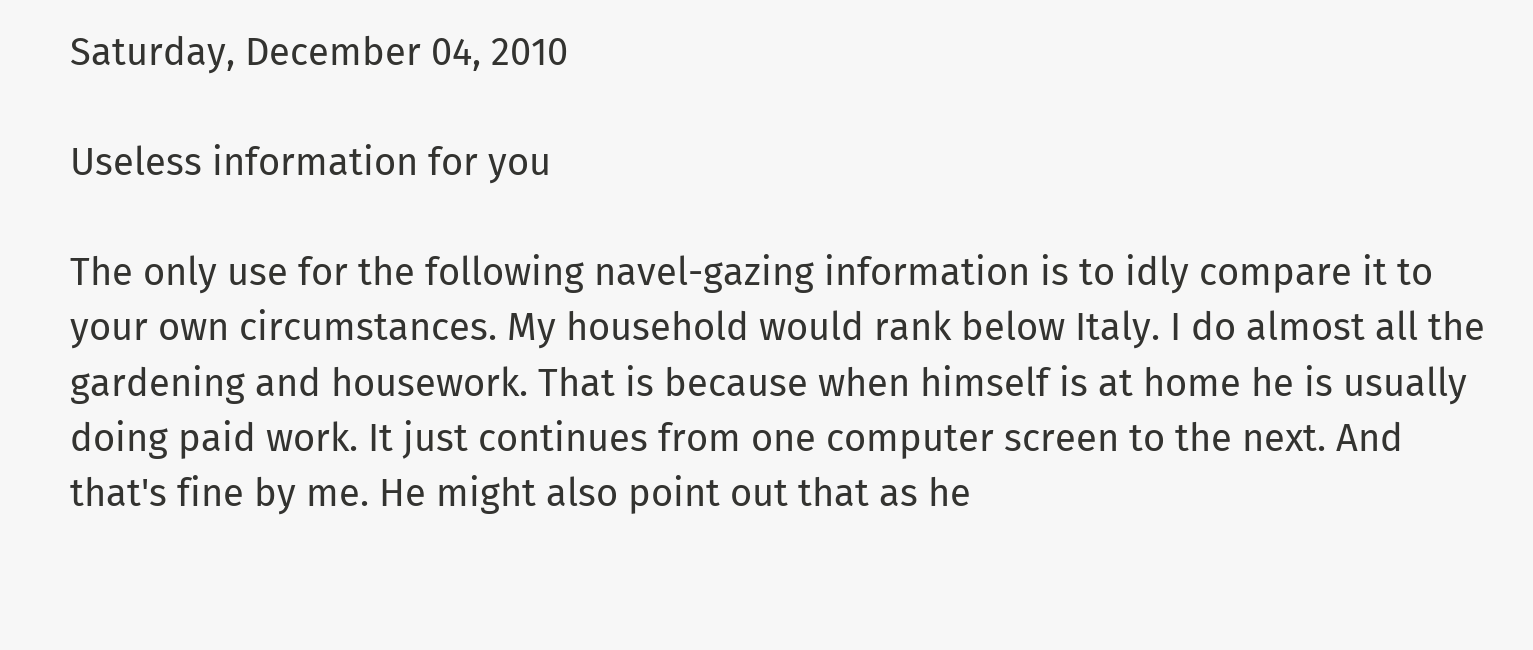Saturday, December 04, 2010

Useless information for you

The only use for the following navel-gazing information is to idly compare it to your own circumstances. My household would rank below Italy. I do almost all the gardening and housework. That is because when himself is at home he is usually doing paid work. It just continues from one computer screen to the next. And that's fine by me. He might also point out that as he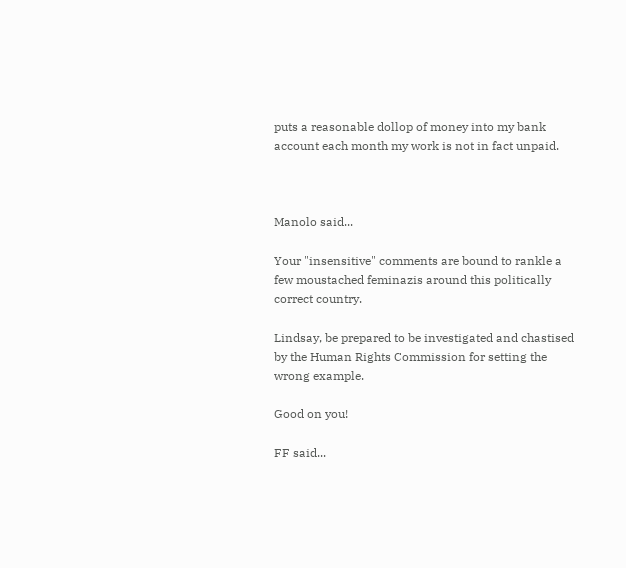puts a reasonable dollop of money into my bank account each month my work is not in fact unpaid.



Manolo said...

Your "insensitive" comments are bound to rankle a few moustached feminazis around this politically correct country.

Lindsay, be prepared to be investigated and chastised by the Human Rights Commission for setting the wrong example.

Good on you!

FF said...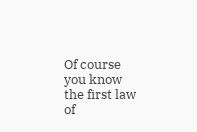Of course you know the first law of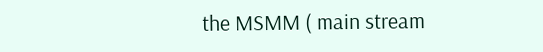the MSMM ( main stream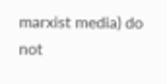marxist media) do not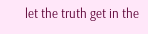let the truth get in the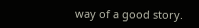way of a good story.